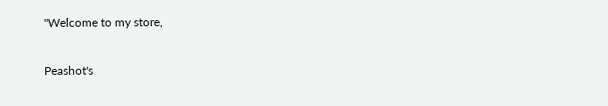"Welcome to my store,

Peashot's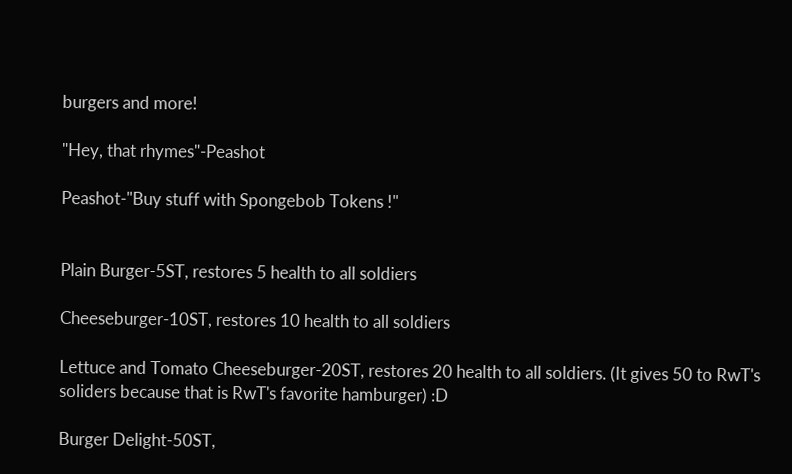burgers and more!

"Hey, that rhymes"-Peashot

Peashot-"Buy stuff with Spongebob Tokens !"


Plain Burger-5ST, restores 5 health to all soldiers

Cheeseburger-10ST, restores 10 health to all soldiers

Lettuce and Tomato Cheeseburger-20ST, restores 20 health to all soldiers. (It gives 50 to RwT's soliders because that is RwT's favorite hamburger) :D

Burger Delight-50ST,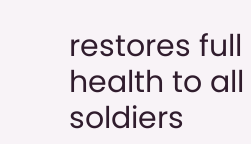restores full health to all soldiers